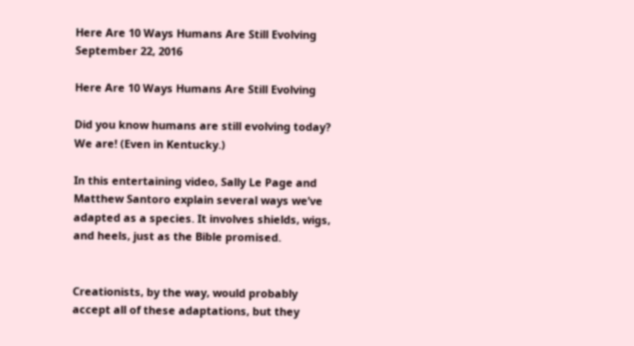Here Are 10 Ways Humans Are Still Evolving September 22, 2016

Here Are 10 Ways Humans Are Still Evolving

Did you know humans are still evolving today? We are! (Even in Kentucky.)

In this entertaining video, Sally Le Page and Matthew Santoro explain several ways we’ve adapted as a species. It involves shields, wigs, and heels, just as the Bible promised.


Creationists, by the way, would probably accept all of these adaptations, but they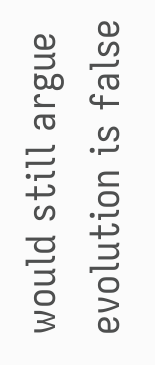would still argue evolution is false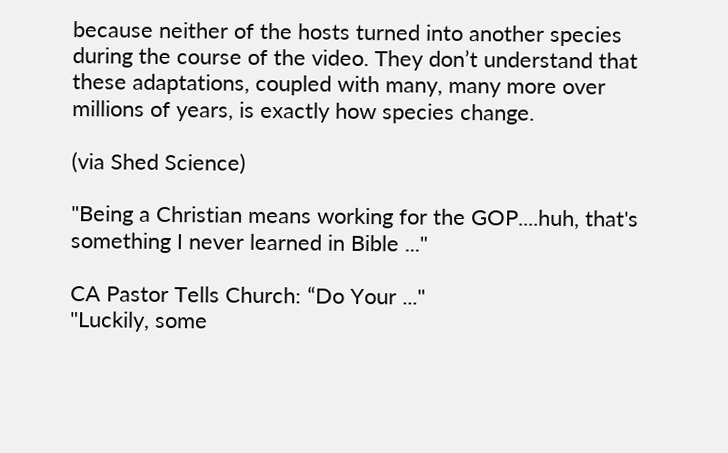because neither of the hosts turned into another species during the course of the video. They don’t understand that these adaptations, coupled with many, many more over millions of years, is exactly how species change.

(via Shed Science)

"Being a Christian means working for the GOP....huh, that's something I never learned in Bible ..."

CA Pastor Tells Church: “Do Your ..."
"Luckily, some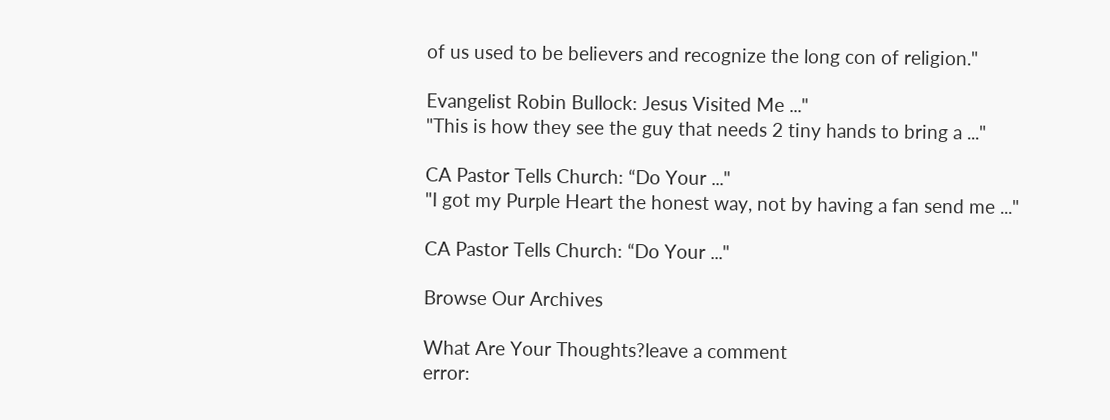of us used to be believers and recognize the long con of religion."

Evangelist Robin Bullock: Jesus Visited Me ..."
"This is how they see the guy that needs 2 tiny hands to bring a ..."

CA Pastor Tells Church: “Do Your ..."
"I got my Purple Heart the honest way, not by having a fan send me ..."

CA Pastor Tells Church: “Do Your ..."

Browse Our Archives

What Are Your Thoughts?leave a comment
error: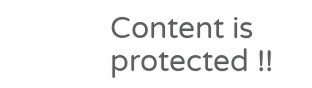Content is protected !!